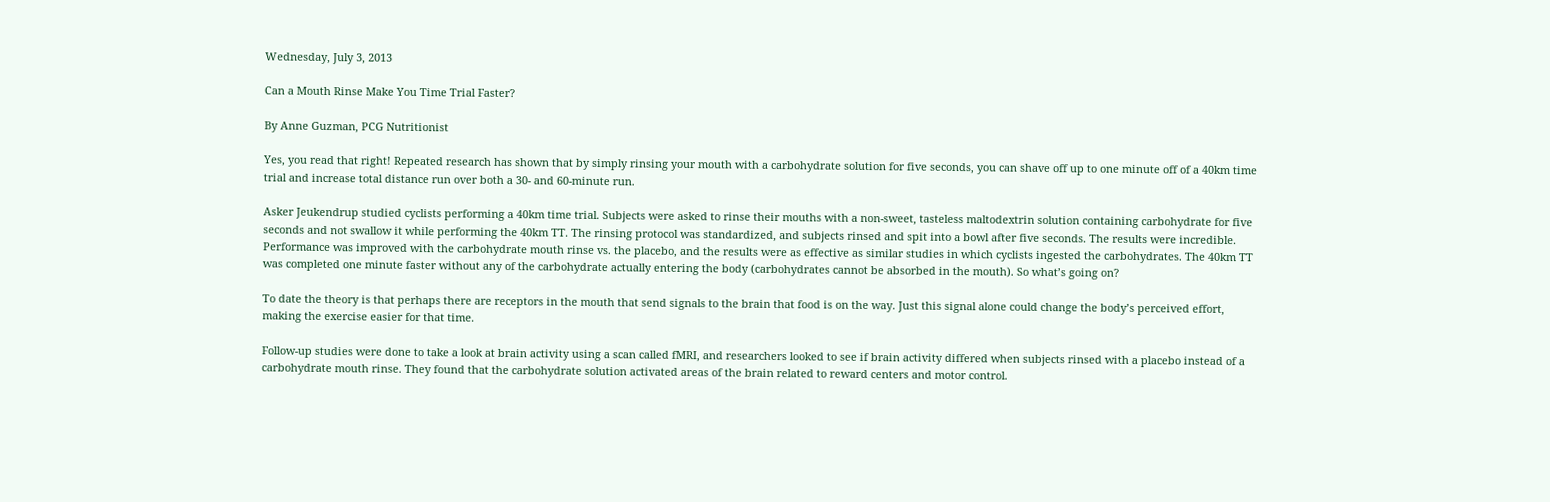Wednesday, July 3, 2013

Can a Mouth Rinse Make You Time Trial Faster?

By Anne Guzman, PCG Nutritionist

Yes, you read that right! Repeated research has shown that by simply rinsing your mouth with a carbohydrate solution for five seconds, you can shave off up to one minute off of a 40km time trial and increase total distance run over both a 30- and 60-minute run.

Asker Jeukendrup studied cyclists performing a 40km time trial. Subjects were asked to rinse their mouths with a non-sweet, tasteless maltodextrin solution containing carbohydrate for five seconds and not swallow it while performing the 40km TT. The rinsing protocol was standardized, and subjects rinsed and spit into a bowl after five seconds. The results were incredible. Performance was improved with the carbohydrate mouth rinse vs. the placebo, and the results were as effective as similar studies in which cyclists ingested the carbohydrates. The 40km TT was completed one minute faster without any of the carbohydrate actually entering the body (carbohydrates cannot be absorbed in the mouth). So what’s going on?

To date the theory is that perhaps there are receptors in the mouth that send signals to the brain that food is on the way. Just this signal alone could change the body’s perceived effort, making the exercise easier for that time.

Follow-up studies were done to take a look at brain activity using a scan called fMRI, and researchers looked to see if brain activity differed when subjects rinsed with a placebo instead of a carbohydrate mouth rinse. They found that the carbohydrate solution activated areas of the brain related to reward centers and motor control.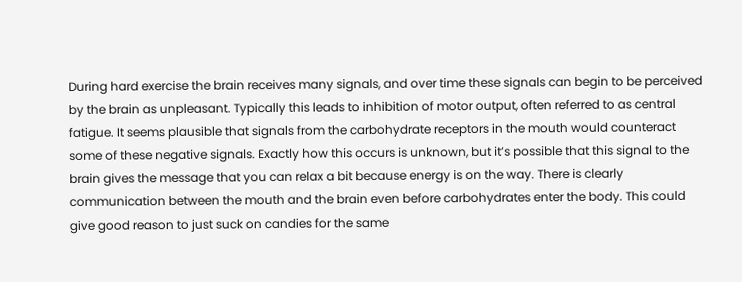During hard exercise the brain receives many signals, and over time these signals can begin to be perceived by the brain as unpleasant. Typically this leads to inhibition of motor output, often referred to as central fatigue. It seems plausible that signals from the carbohydrate receptors in the mouth would counteract some of these negative signals. Exactly how this occurs is unknown, but it’s possible that this signal to the brain gives the message that you can relax a bit because energy is on the way. There is clearly communication between the mouth and the brain even before carbohydrates enter the body. This could give good reason to just suck on candies for the same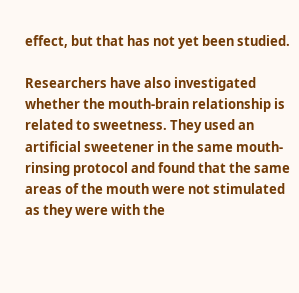effect, but that has not yet been studied.

Researchers have also investigated whether the mouth-brain relationship is related to sweetness. They used an artificial sweetener in the same mouth-rinsing protocol and found that the same areas of the mouth were not stimulated as they were with the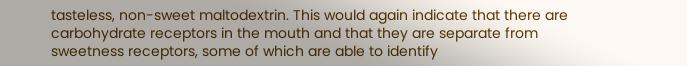tasteless, non-sweet maltodextrin. This would again indicate that there are carbohydrate receptors in the mouth and that they are separate from sweetness receptors, some of which are able to identify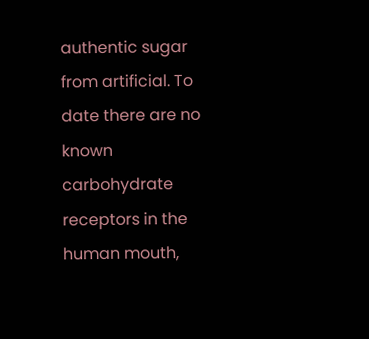authentic sugar from artificial. To date there are no known carbohydrate receptors in the human mouth,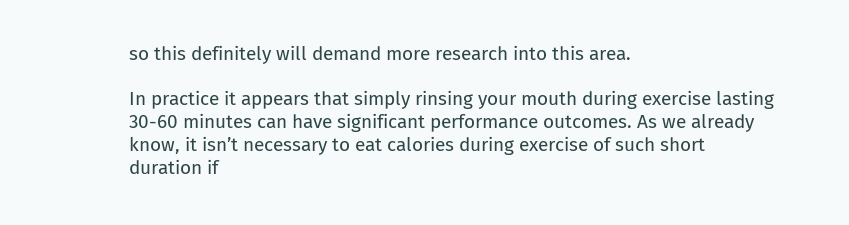so this definitely will demand more research into this area.

In practice it appears that simply rinsing your mouth during exercise lasting 30-60 minutes can have significant performance outcomes. As we already know, it isn’t necessary to eat calories during exercise of such short duration if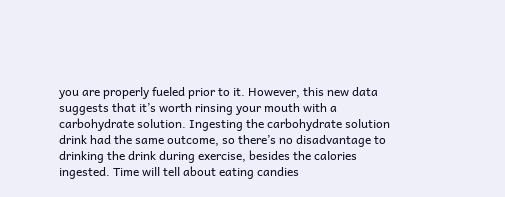you are properly fueled prior to it. However, this new data suggests that it’s worth rinsing your mouth with a carbohydrate solution. Ingesting the carbohydrate solution drink had the same outcome, so there’s no disadvantage to drinking the drink during exercise, besides the calories ingested. Time will tell about eating candies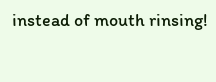instead of mouth rinsing!